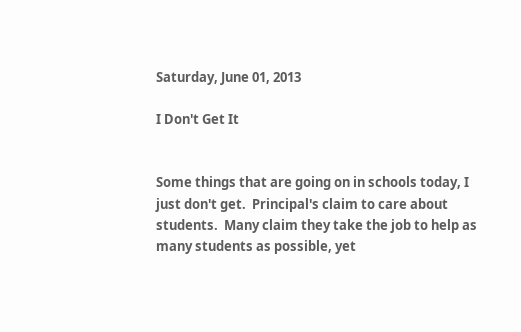Saturday, June 01, 2013

I Don't Get It


Some things that are going on in schools today, I just don't get.  Principal's claim to care about students.  Many claim they take the job to help as many students as possible, yet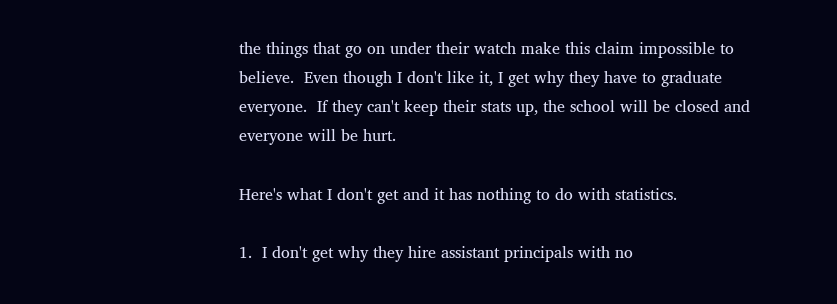the things that go on under their watch make this claim impossible to believe.  Even though I don't like it, I get why they have to graduate everyone.  If they can't keep their stats up, the school will be closed and everyone will be hurt.

Here's what I don't get and it has nothing to do with statistics.

1.  I don't get why they hire assistant principals with no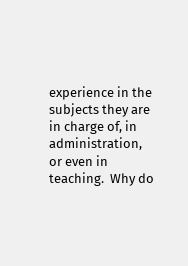experience in the subjects they are in charge of, in administration, or even in teaching.  Why do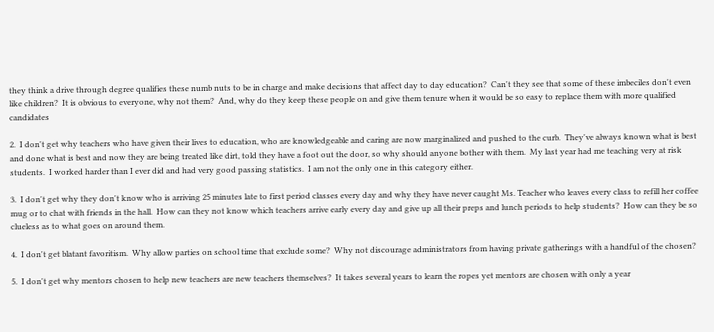they think a drive through degree qualifies these numb nuts to be in charge and make decisions that affect day to day education?  Can't they see that some of these imbeciles don't even like children?  It is obvious to everyone, why not them?  And, why do they keep these people on and give them tenure when it would be so easy to replace them with more qualified candidates

2.  I don't get why teachers who have given their lives to education, who are knowledgeable and caring are now marginalized and pushed to the curb.  They've always known what is best and done what is best and now they are being treated like dirt, told they have a foot out the door, so why should anyone bother with them.  My last year had me teaching very at risk students.  I worked harder than I ever did and had very good passing statistics.  I am not the only one in this category either.

3.  I don't get why they don't know who is arriving 25 minutes late to first period classes every day and why they have never caught Ms. Teacher who leaves every class to refill her coffee mug or to chat with friends in the hall.  How can they not know which teachers arrive early every day and give up all their preps and lunch periods to help students?  How can they be so clueless as to what goes on around them.

4.  I don't get blatant favoritism.  Why allow parties on school time that exclude some?  Why not discourage administrators from having private gatherings with a handful of the chosen?

5.  I don't get why mentors chosen to help new teachers are new teachers themselves?  It takes several years to learn the ropes yet mentors are chosen with only a year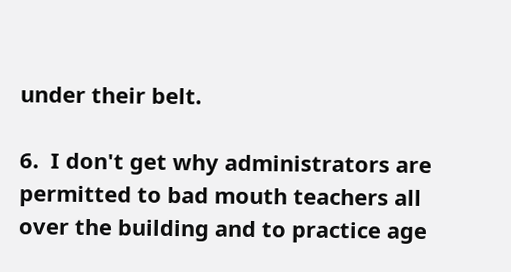under their belt.

6.  I don't get why administrators are permitted to bad mouth teachers all over the building and to practice age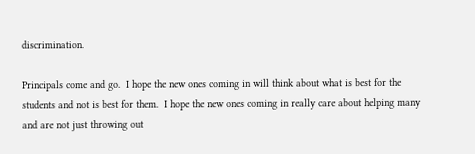discrimination.

Principals come and go.  I hope the new ones coming in will think about what is best for the students and not is best for them.  I hope the new ones coming in really care about helping many and are not just throwing out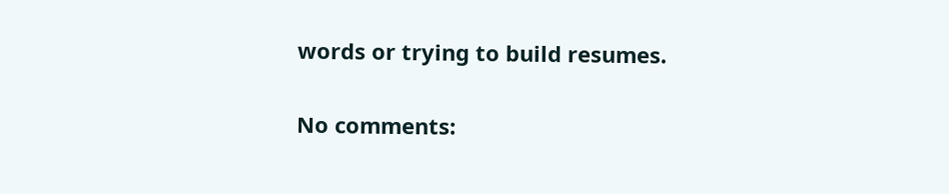words or trying to build resumes.

No comments: